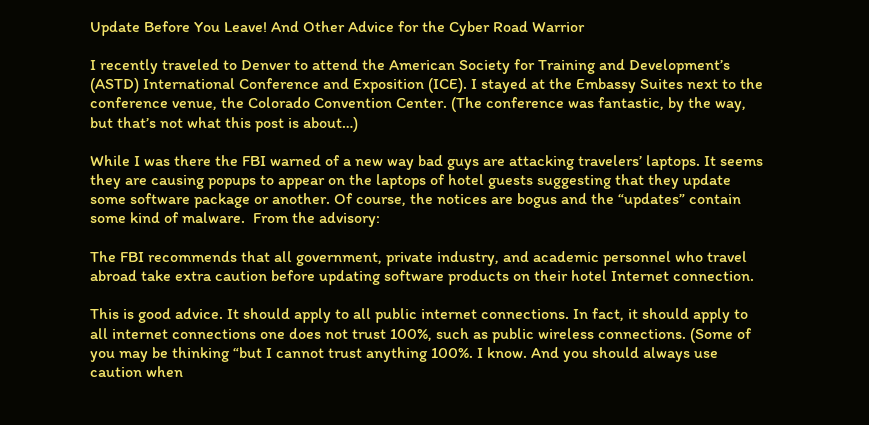Update Before You Leave! And Other Advice for the Cyber Road Warrior

I recently traveled to Denver to attend the American Society for Training and Development’s (ASTD) International Conference and Exposition (ICE). I stayed at the Embassy Suites next to the conference venue, the Colorado Convention Center. (The conference was fantastic, by the way, but that’s not what this post is about…)

While I was there the FBI warned of a new way bad guys are attacking travelers’ laptops. It seems they are causing popups to appear on the laptops of hotel guests suggesting that they update some software package or another. Of course, the notices are bogus and the “updates” contain some kind of malware.  From the advisory:

The FBI recommends that all government, private industry, and academic personnel who travel abroad take extra caution before updating software products on their hotel Internet connection.

This is good advice. It should apply to all public internet connections. In fact, it should apply to all internet connections one does not trust 100%, such as public wireless connections. (Some of you may be thinking “but I cannot trust anything 100%. I know. And you should always use caution when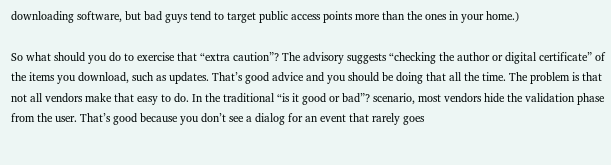downloading software, but bad guys tend to target public access points more than the ones in your home.)

So what should you do to exercise that “extra caution”? The advisory suggests “checking the author or digital certificate” of the items you download, such as updates. That’s good advice and you should be doing that all the time. The problem is that not all vendors make that easy to do. In the traditional “is it good or bad”? scenario, most vendors hide the validation phase from the user. That’s good because you don’t see a dialog for an event that rarely goes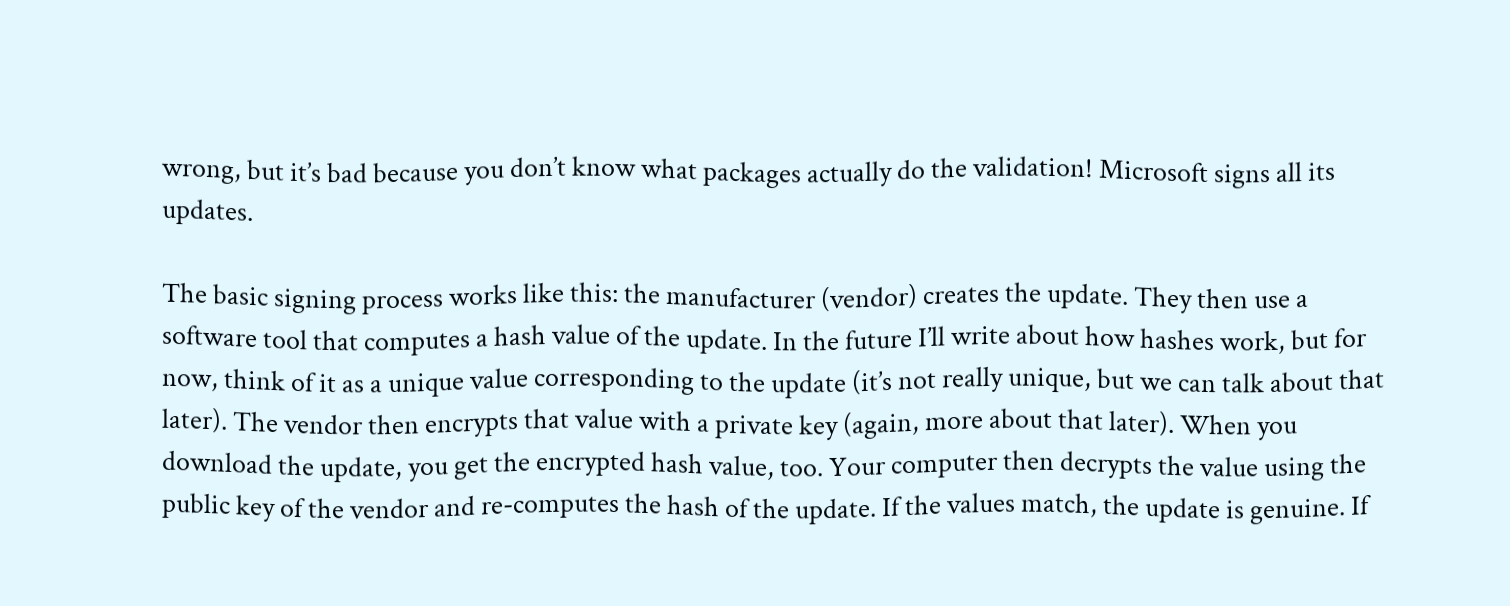wrong, but it’s bad because you don’t know what packages actually do the validation! Microsoft signs all its updates.

The basic signing process works like this: the manufacturer (vendor) creates the update. They then use a software tool that computes a hash value of the update. In the future I’ll write about how hashes work, but for now, think of it as a unique value corresponding to the update (it’s not really unique, but we can talk about that later). The vendor then encrypts that value with a private key (again, more about that later). When you download the update, you get the encrypted hash value, too. Your computer then decrypts the value using the public key of the vendor and re-computes the hash of the update. If the values match, the update is genuine. If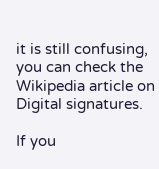it is still confusing, you can check the Wikipedia article on Digital signatures.

If you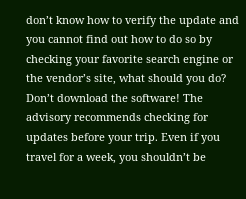don’t know how to verify the update and you cannot find out how to do so by checking your favorite search engine or the vendor’s site, what should you do? Don’t download the software! The advisory recommends checking for updates before your trip. Even if you travel for a week, you shouldn’t be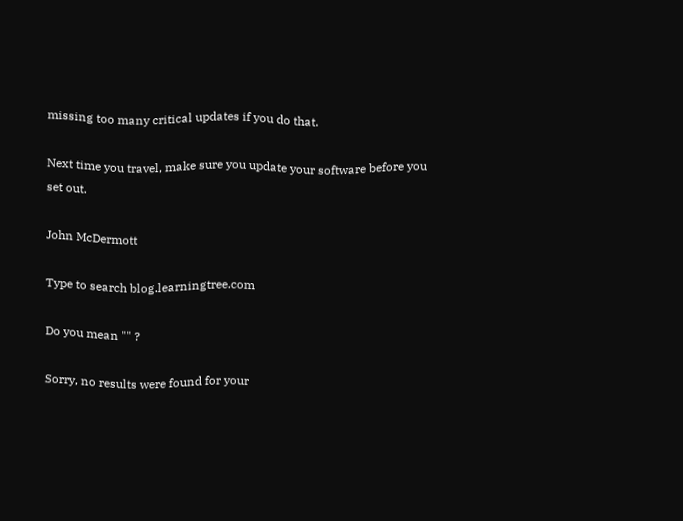missing too many critical updates if you do that.

Next time you travel, make sure you update your software before you set out.

John McDermott

Type to search blog.learningtree.com

Do you mean "" ?

Sorry, no results were found for your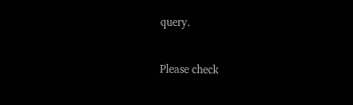query.

Please check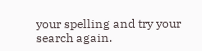your spelling and try your search again.